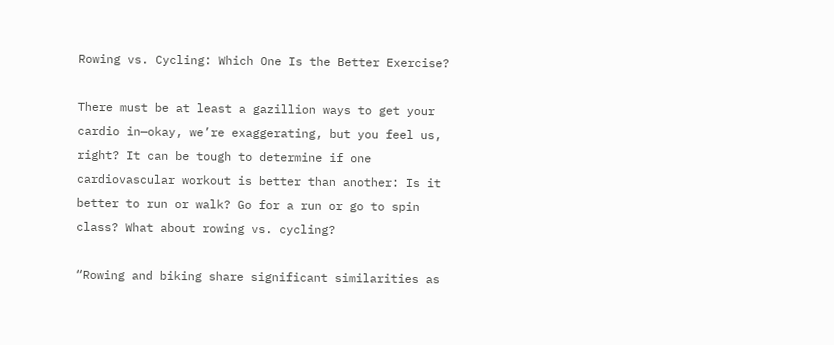Rowing vs. Cycling: Which One Is the Better Exercise?

There must be at least a gazillion ways to get your cardio in—okay, we’re exaggerating, but you feel us, right? It can be tough to determine if one cardiovascular workout is better than another: Is it better to run or walk? Go for a run or go to spin class? What about rowing vs. cycling?

“Rowing and biking share significant similarities as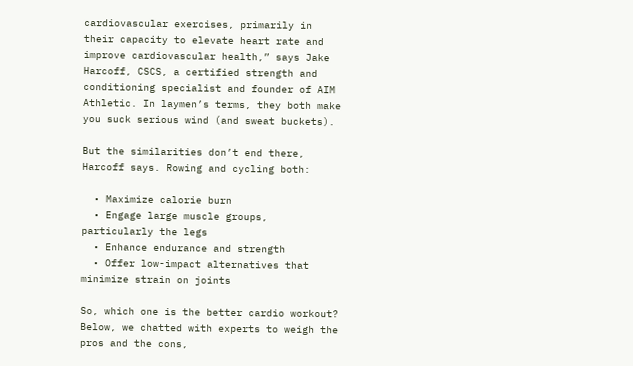cardiovascular exercises, primarily in their capacity to elevate heart rate and improve cardiovascular health,” says Jake Harcoff, CSCS, a certified strength and conditioning specialist and founder of AIM Athletic. In laymen’s terms, they both make you suck serious wind (and sweat buckets).

But the similarities don’t end there, Harcoff says. Rowing and cycling both:

  • Maximize calorie burn
  • Engage large muscle groups, particularly the legs
  • Enhance endurance and strength
  • Offer low-impact alternatives that minimize strain on joints

So, which one is the better cardio workout? Below, we chatted with experts to weigh the pros and the cons,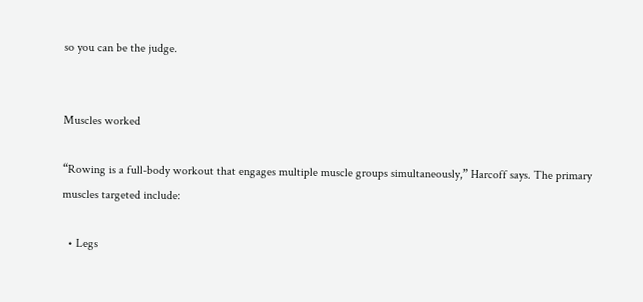so you can be the judge.


Muscles worked

“Rowing is a full-body workout that engages multiple muscle groups simultaneously,” Harcoff says. The primary muscles targeted include:

  • Legs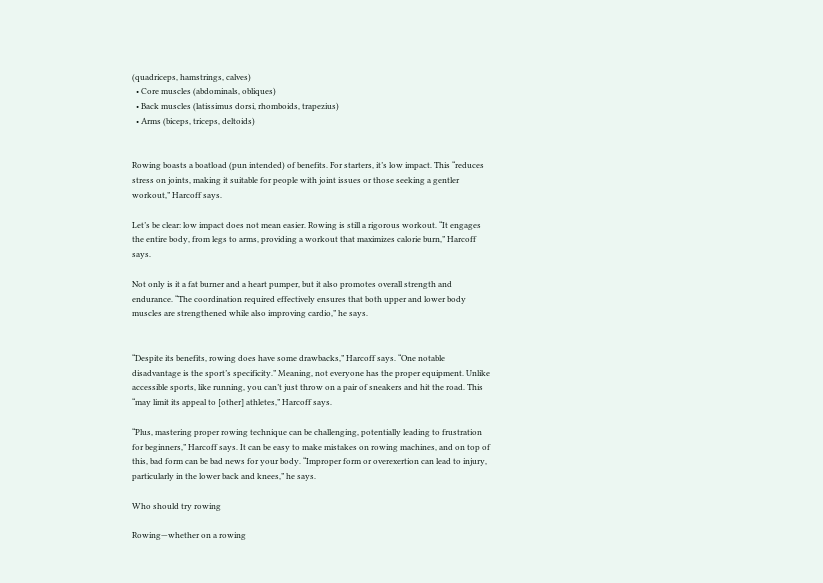(quadriceps, hamstrings, calves)
  • Core muscles (abdominals, obliques)
  • Back muscles (latissimus dorsi, rhomboids, trapezius)
  • Arms (biceps, triceps, deltoids)


Rowing boasts a boatload (pun intended) of benefits. For starters, it’s low impact. This “reduces stress on joints, making it suitable for people with joint issues or those seeking a gentler workout,” Harcoff says.

Let’s be clear: low impact does not mean easier. Rowing is still a rigorous workout. “It engages the entire body, from legs to arms, providing a workout that maximizes calorie burn,” Harcoff says.

Not only is it a fat burner and a heart pumper, but it also promotes overall strength and endurance. “The coordination required effectively ensures that both upper and lower body muscles are strengthened while also improving cardio,” he says.


“Despite its benefits, rowing does have some drawbacks,” Harcoff says. “One notable disadvantage is the sport’s specificity.” Meaning, not everyone has the proper equipment. Unlike accessible sports, like running, you can’t just throw on a pair of sneakers and hit the road. This “may limit its appeal to [other] athletes,” Harcoff says.

“Plus, mastering proper rowing technique can be challenging, potentially leading to frustration for beginners,” Harcoff says. It can be easy to make mistakes on rowing machines, and on top of this, bad form can be bad news for your body. “Improper form or overexertion can lead to injury, particularly in the lower back and knees,” he says.

Who should try rowing

Rowing—whether on a rowing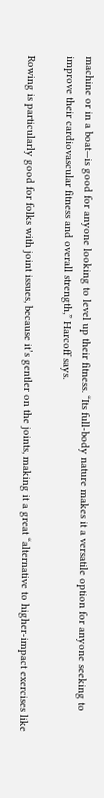machine or in a boat—is good for anyone looking to level up their fitness. “Its full-body nature makes it a versatile option for anyone seeking to improve their cardiovascular fitness and overall strength,” Harcoff says.

Rowing is particularly good for folks with joint issues, because it’s gentler on the joints, making it a great “alternative to higher-impact exercises like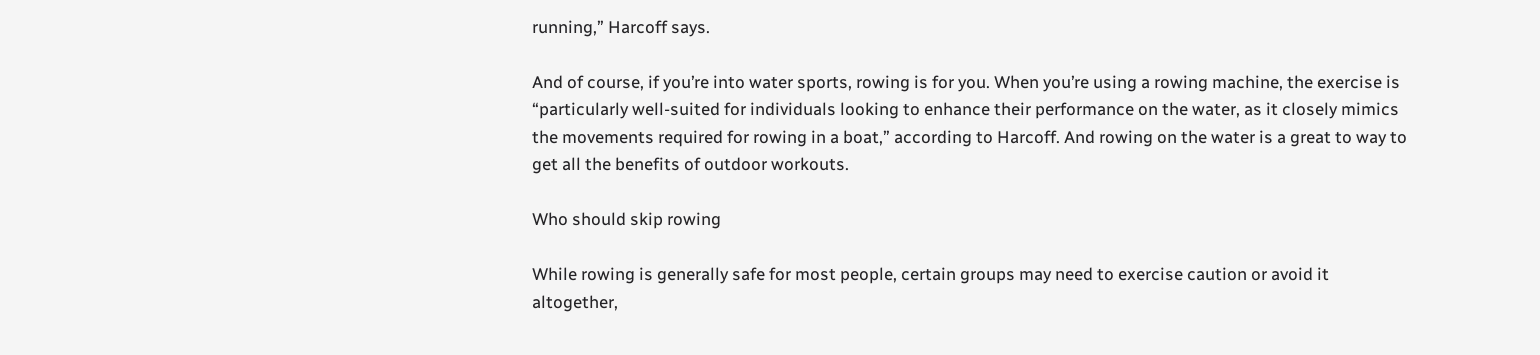running,” Harcoff says.

And of course, if you’re into water sports, rowing is for you. When you’re using a rowing machine, the exercise is “particularly well-suited for individuals looking to enhance their performance on the water, as it closely mimics the movements required for rowing in a boat,” according to Harcoff. And rowing on the water is a great to way to get all the benefits of outdoor workouts.

Who should skip rowing

While rowing is generally safe for most people, certain groups may need to exercise caution or avoid it altogether,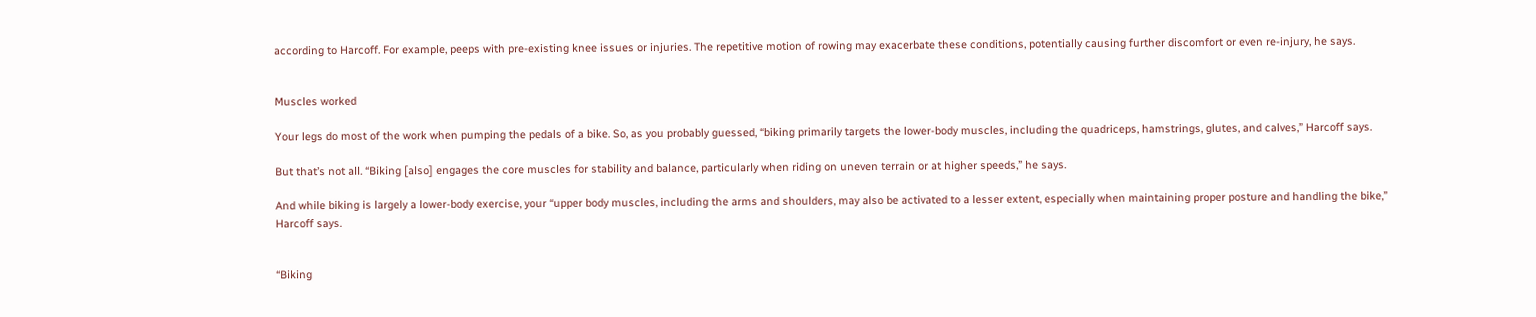according to Harcoff. For example, peeps with pre-existing knee issues or injuries. The repetitive motion of rowing may exacerbate these conditions, potentially causing further discomfort or even re-injury, he says.


Muscles worked

Your legs do most of the work when pumping the pedals of a bike. So, as you probably guessed, “biking primarily targets the lower-body muscles, including the quadriceps, hamstrings, glutes, and calves,” Harcoff says.

But that’s not all. “Biking [also] engages the core muscles for stability and balance, particularly when riding on uneven terrain or at higher speeds,” he says.

And while biking is largely a lower-body exercise, your “upper body muscles, including the arms and shoulders, may also be activated to a lesser extent, especially when maintaining proper posture and handling the bike,” Harcoff says.


“Biking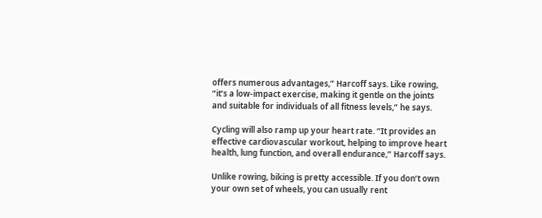offers numerous advantages,” Harcoff says. Like rowing, “it’s a low-impact exercise, making it gentle on the joints and suitable for individuals of all fitness levels,” he says.

Cycling will also ramp up your heart rate. “It provides an effective cardiovascular workout, helping to improve heart health, lung function, and overall endurance,” Harcoff says.

Unlike rowing, biking is pretty accessible. If you don’t own your own set of wheels, you can usually rent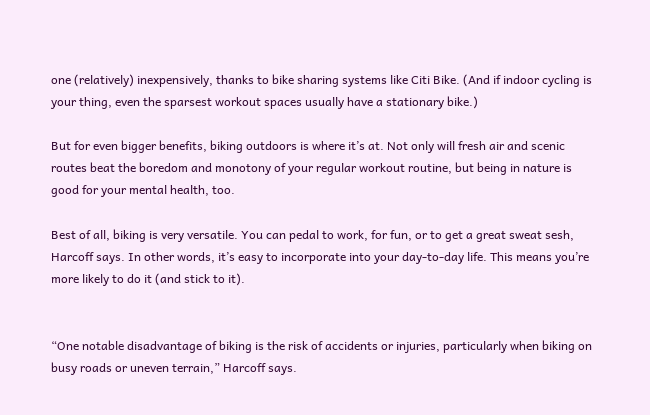one (relatively) inexpensively, thanks to bike sharing systems like Citi Bike. (And if indoor cycling is your thing, even the sparsest workout spaces usually have a stationary bike.)

But for even bigger benefits, biking outdoors is where it’s at. Not only will fresh air and scenic routes beat the boredom and monotony of your regular workout routine, but being in nature is good for your mental health, too.

Best of all, biking is very versatile. You can pedal to work, for fun, or to get a great sweat sesh, Harcoff says. In other words, it’s easy to incorporate into your day-to-day life. This means you’re more likely to do it (and stick to it).


“One notable disadvantage of biking is the risk of accidents or injuries, particularly when biking on busy roads or uneven terrain,” Harcoff says.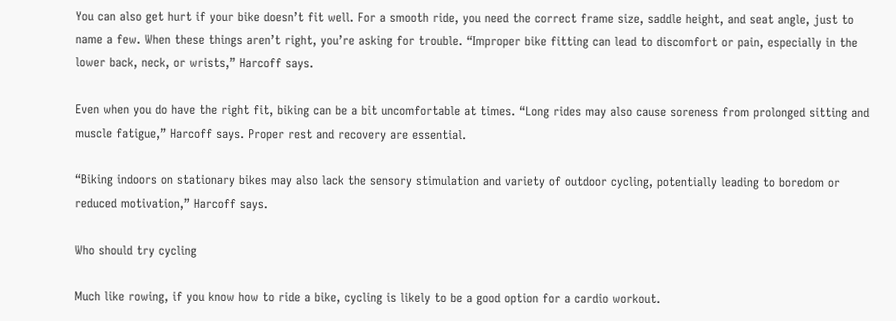You can also get hurt if your bike doesn’t fit well. For a smooth ride, you need the correct frame size, saddle height, and seat angle, just to name a few. When these things aren’t right, you’re asking for trouble. “Improper bike fitting can lead to discomfort or pain, especially in the lower back, neck, or wrists,” Harcoff says.

Even when you do have the right fit, biking can be a bit uncomfortable at times. “Long rides may also cause soreness from prolonged sitting and muscle fatigue,” Harcoff says. Proper rest and recovery are essential.

“Biking indoors on stationary bikes may also lack the sensory stimulation and variety of outdoor cycling, potentially leading to boredom or reduced motivation,” Harcoff says.

Who should try cycling

Much like rowing, if you know how to ride a bike, cycling is likely to be a good option for a cardio workout.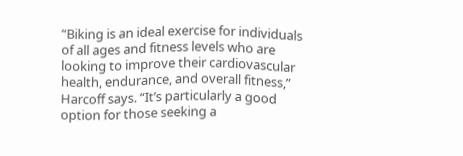“Biking is an ideal exercise for individuals of all ages and fitness levels who are looking to improve their cardiovascular health, endurance, and overall fitness,” Harcoff says. “It’s particularly a good option for those seeking a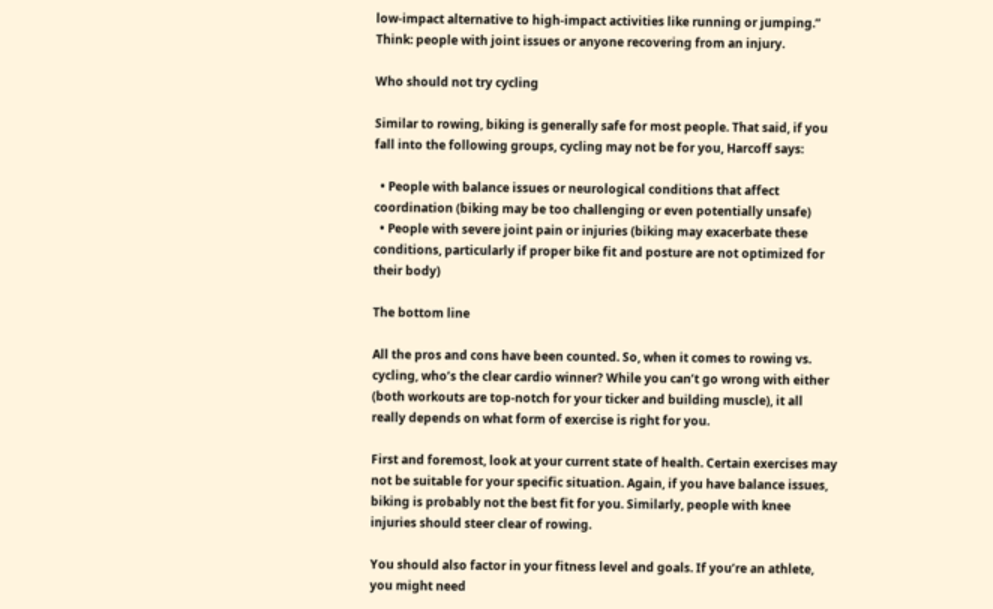low-impact alternative to high-impact activities like running or jumping.” Think: people with joint issues or anyone recovering from an injury.

Who should not try cycling

Similar to rowing, biking is generally safe for most people. That said, if you fall into the following groups, cycling may not be for you, Harcoff says:

  • People with balance issues or neurological conditions that affect coordination (biking may be too challenging or even potentially unsafe)
  • People with severe joint pain or injuries (biking may exacerbate these conditions, particularly if proper bike fit and posture are not optimized for their body)

The bottom line

All the pros and cons have been counted. So, when it comes to rowing vs. cycling, who’s the clear cardio winner? While you can’t go wrong with either (both workouts are top-notch for your ticker and building muscle), it all really depends on what form of exercise is right for you.

First and foremost, look at your current state of health. Certain exercises may not be suitable for your specific situation. Again, if you have balance issues, biking is probably not the best fit for you. Similarly, people with knee injuries should steer clear of rowing.

You should also factor in your fitness level and goals. If you’re an athlete, you might need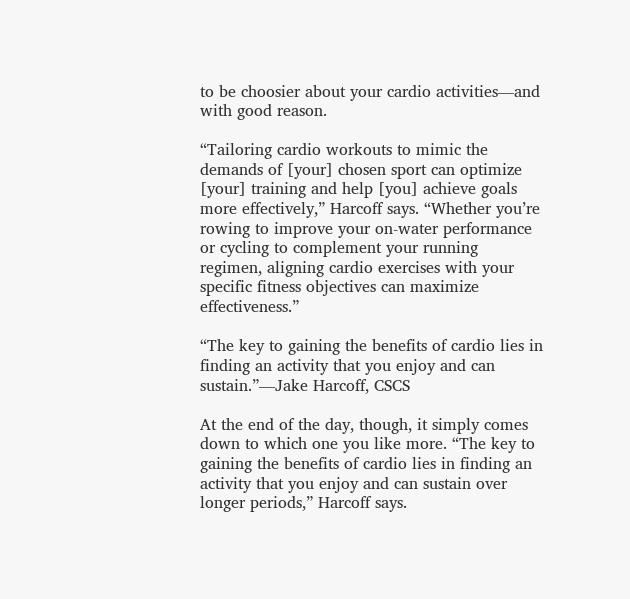to be choosier about your cardio activities—and with good reason.

“Tailoring cardio workouts to mimic the demands of [your] chosen sport can optimize [your] training and help [you] achieve goals more effectively,” Harcoff says. “Whether you’re rowing to improve your on-water performance or cycling to complement your running regimen, aligning cardio exercises with your specific fitness objectives can maximize effectiveness.”

“The key to gaining the benefits of cardio lies in finding an activity that you enjoy and can sustain.”—Jake Harcoff, CSCS

At the end of the day, though, it simply comes down to which one you like more. “The key to gaining the benefits of cardio lies in finding an activity that you enjoy and can sustain over longer periods,” Harcoff says.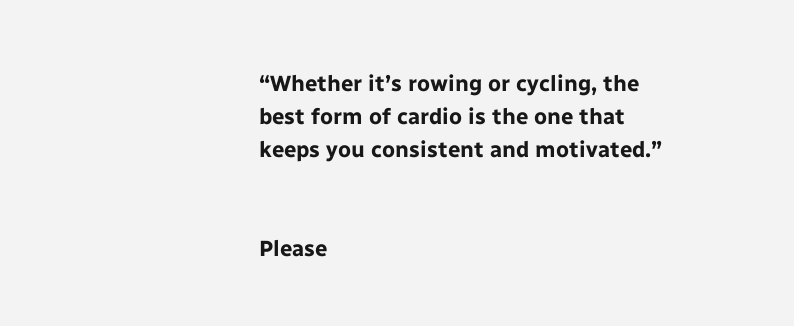“Whether it’s rowing or cycling, the best form of cardio is the one that keeps you consistent and motivated.”


Please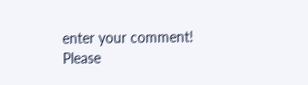enter your comment!
Please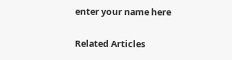enter your name here

Related Articles